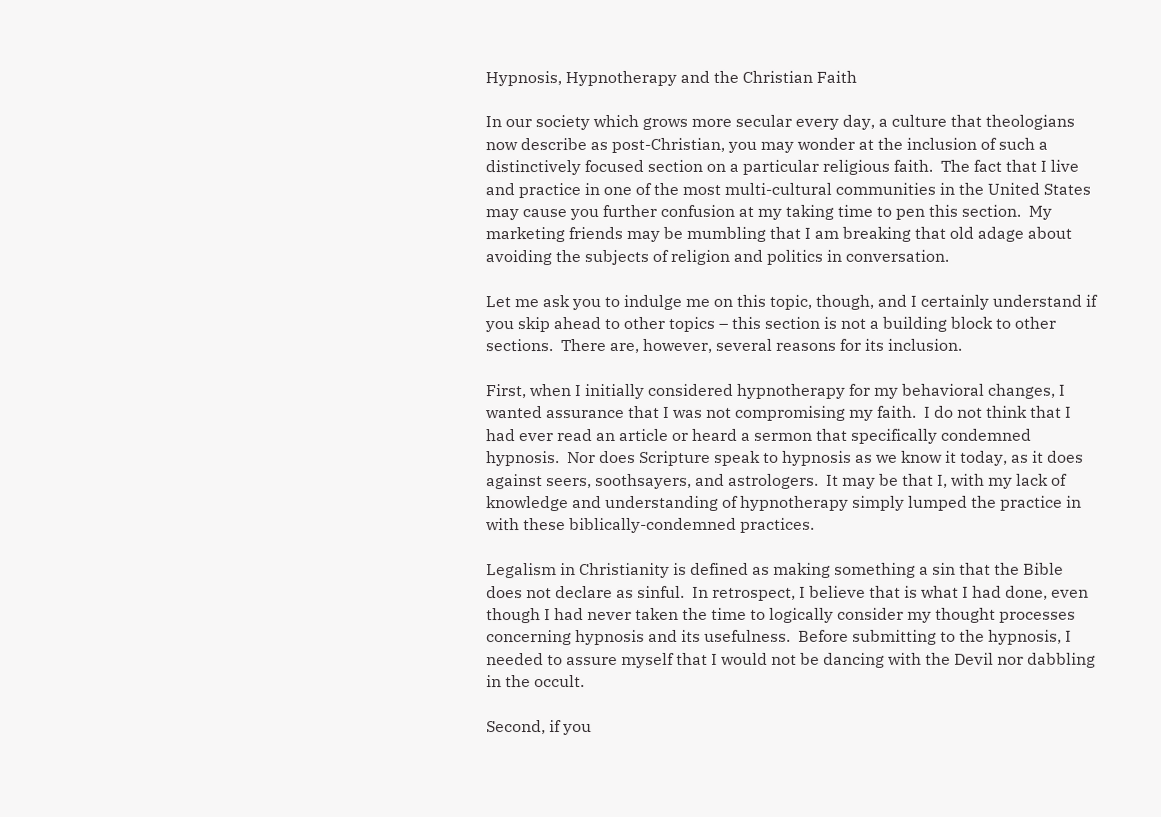Hypnosis, Hypnotherapy and the Christian Faith

In our society which grows more secular every day, a culture that theologians now describe as post-Christian, you may wonder at the inclusion of such a distinctively focused section on a particular religious faith.  The fact that I live and practice in one of the most multi-cultural communities in the United States may cause you further confusion at my taking time to pen this section.  My marketing friends may be mumbling that I am breaking that old adage about avoiding the subjects of religion and politics in conversation.

Let me ask you to indulge me on this topic, though, and I certainly understand if you skip ahead to other topics – this section is not a building block to other sections.  There are, however, several reasons for its inclusion.

First, when I initially considered hypnotherapy for my behavioral changes, I wanted assurance that I was not compromising my faith.  I do not think that I had ever read an article or heard a sermon that specifically condemned hypnosis.  Nor does Scripture speak to hypnosis as we know it today, as it does against seers, soothsayers, and astrologers.  It may be that I, with my lack of knowledge and understanding of hypnotherapy simply lumped the practice in with these biblically-condemned practices.

Legalism in Christianity is defined as making something a sin that the Bible does not declare as sinful.  In retrospect, I believe that is what I had done, even though I had never taken the time to logically consider my thought processes concerning hypnosis and its usefulness.  Before submitting to the hypnosis, I needed to assure myself that I would not be dancing with the Devil nor dabbling in the occult.

Second, if you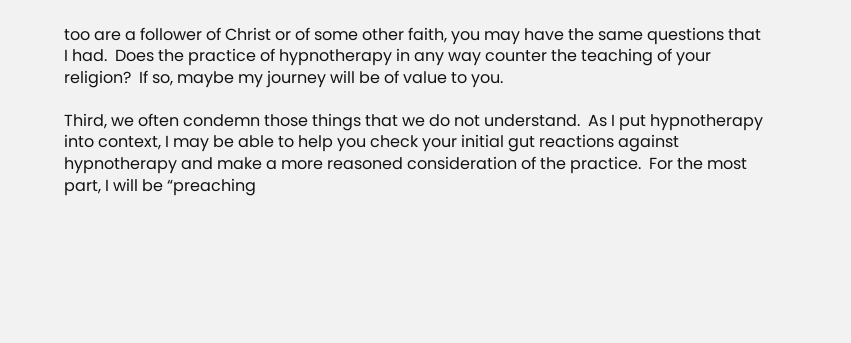too are a follower of Christ or of some other faith, you may have the same questions that I had.  Does the practice of hypnotherapy in any way counter the teaching of your religion?  If so, maybe my journey will be of value to you.

Third, we often condemn those things that we do not understand.  As I put hypnotherapy into context, I may be able to help you check your initial gut reactions against hypnotherapy and make a more reasoned consideration of the practice.  For the most part, I will be “preaching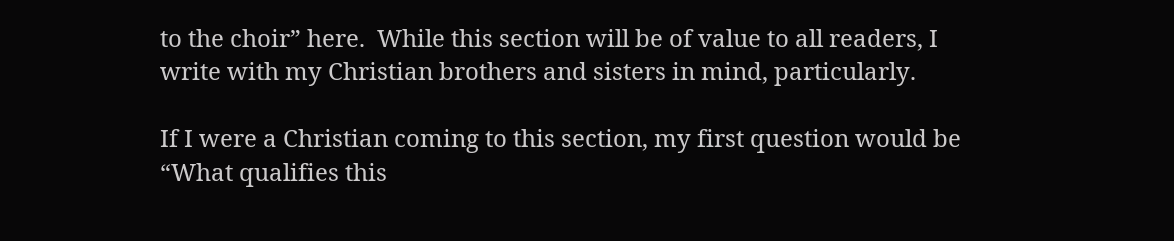to the choir” here.  While this section will be of value to all readers, I write with my Christian brothers and sisters in mind, particularly.

If I were a Christian coming to this section, my first question would be “What qualifies this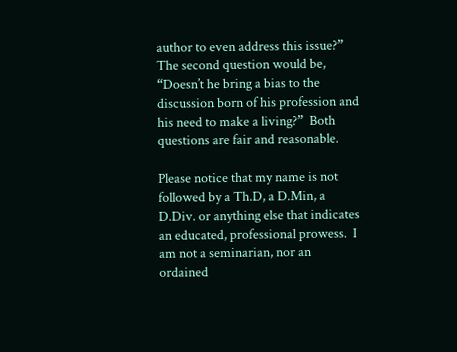author to even address this issue?”  The second question would be, “Doesn’t he bring a bias to the discussion born of his profession and his need to make a living?”  Both questions are fair and reasonable.

Please notice that my name is not followed by a Th.D, a D.Min, a D.Div. or anything else that indicates an educated, professional prowess.  I am not a seminarian, nor an ordained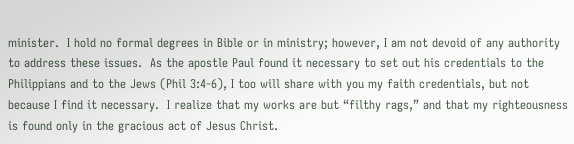minister.  I hold no formal degrees in Bible or in ministry; however, I am not devoid of any authority to address these issues.  As the apostle Paul found it necessary to set out his credentials to the Philippians and to the Jews (Phil 3:4-6), I too will share with you my faith credentials, but not because I find it necessary.  I realize that my works are but “filthy rags,” and that my righteousness is found only in the gracious act of Jesus Christ.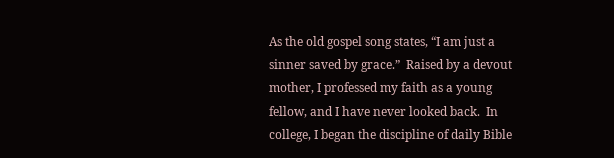As the old gospel song states, “I am just a sinner saved by grace.”  Raised by a devout mother, I professed my faith as a young fellow, and I have never looked back.  In college, I began the discipline of daily Bible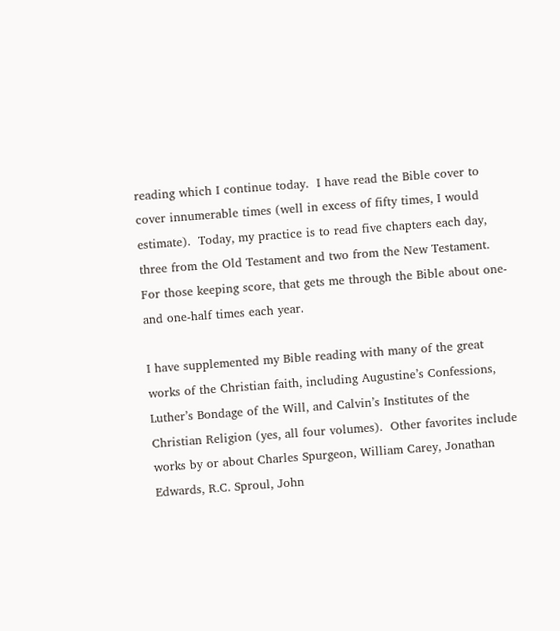reading which I continue today.  I have read the Bible cover to cover innumerable times (well in excess of fifty times, I would estimate).  Today, my practice is to read five chapters each day, three from the Old Testament and two from the New Testament.  For those keeping score, that gets me through the Bible about one- and one-half times each year.

I have supplemented my Bible reading with many of the great works of the Christian faith, including Augustine’s Confessions, Luther’s Bondage of the Will, and Calvin’s Institutes of the Christian Religion (yes, all four volumes).  Other favorites include works by or about Charles Spurgeon, William Carey, Jonathan Edwards, R.C. Sproul, John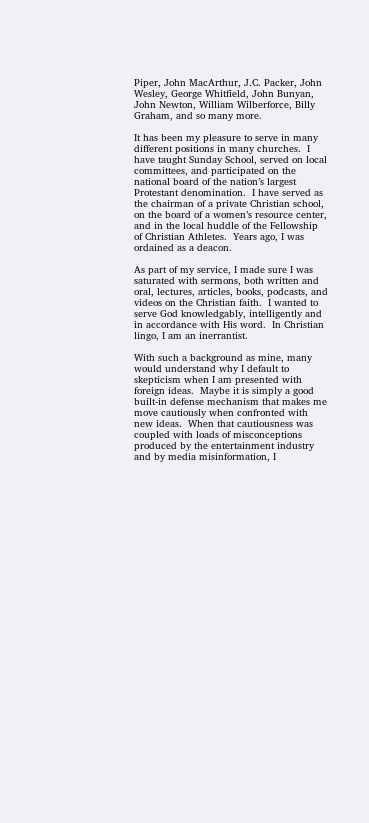Piper, John MacArthur, J.C. Packer, John Wesley, George Whitfield, John Bunyan, John Newton, William Wilberforce, Billy Graham, and so many more.

It has been my pleasure to serve in many different positions in many churches.  I have taught Sunday School, served on local committees, and participated on the national board of the nation’s largest Protestant denomination.  I have served as the chairman of a private Christian school, on the board of a women’s resource center, and in the local huddle of the Fellowship of Christian Athletes.  Years ago, I was ordained as a deacon.

As part of my service, I made sure I was saturated with sermons, both written and oral, lectures, articles, books, podcasts, and videos on the Christian faith.  I wanted to serve God knowledgably, intelligently and in accordance with His word.  In Christian lingo, I am an inerrantist.

With such a background as mine, many would understand why I default to skepticism when I am presented with foreign ideas.  Maybe it is simply a good built-in defense mechanism that makes me move cautiously when confronted with new ideas.  When that cautiousness was coupled with loads of misconceptions produced by the entertainment industry and by media misinformation, I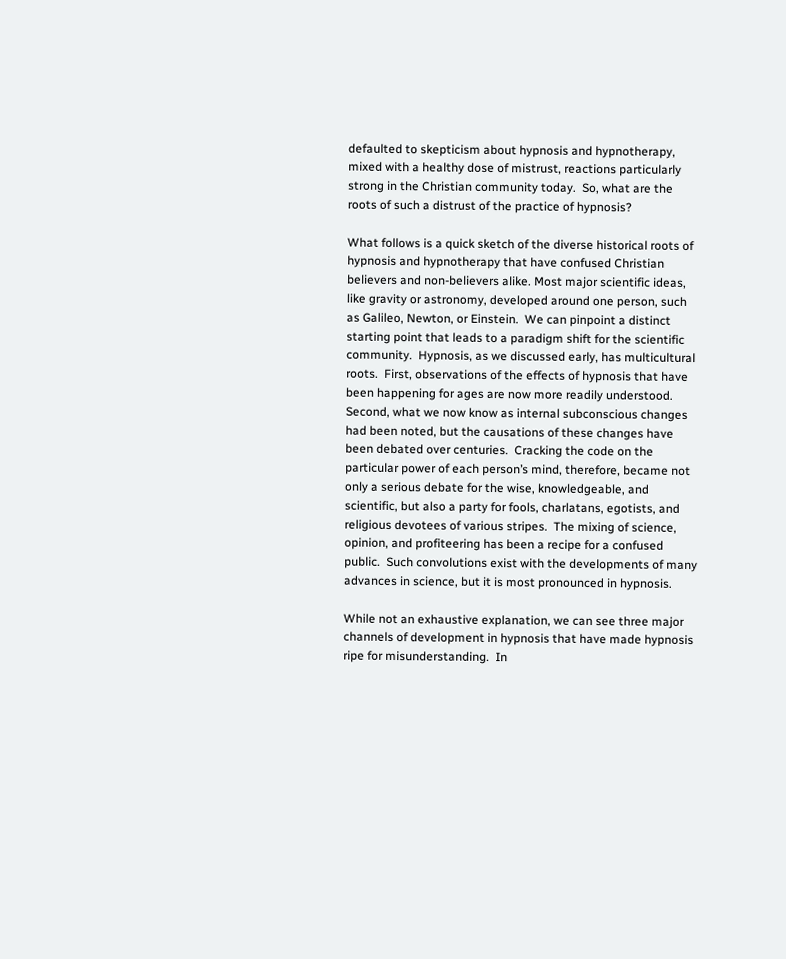defaulted to skepticism about hypnosis and hypnotherapy, mixed with a healthy dose of mistrust, reactions particularly strong in the Christian community today.  So, what are the roots of such a distrust of the practice of hypnosis?

What follows is a quick sketch of the diverse historical roots of hypnosis and hypnotherapy that have confused Christian believers and non-believers alike. Most major scientific ideas, like gravity or astronomy, developed around one person, such as Galileo, Newton, or Einstein.  We can pinpoint a distinct starting point that leads to a paradigm shift for the scientific community.  Hypnosis, as we discussed early, has multicultural roots.  First, observations of the effects of hypnosis that have been happening for ages are now more readily understood.  Second, what we now know as internal subconscious changes had been noted, but the causations of these changes have been debated over centuries.  Cracking the code on the particular power of each person’s mind, therefore, became not only a serious debate for the wise, knowledgeable, and scientific, but also a party for fools, charlatans, egotists, and religious devotees of various stripes.  The mixing of science, opinion, and profiteering has been a recipe for a confused public.  Such convolutions exist with the developments of many advances in science, but it is most pronounced in hypnosis.

While not an exhaustive explanation, we can see three major channels of development in hypnosis that have made hypnosis ripe for misunderstanding.  In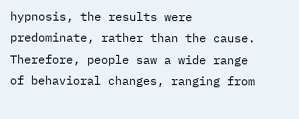hypnosis, the results were predominate, rather than the cause.  Therefore, people saw a wide range of behavioral changes, ranging from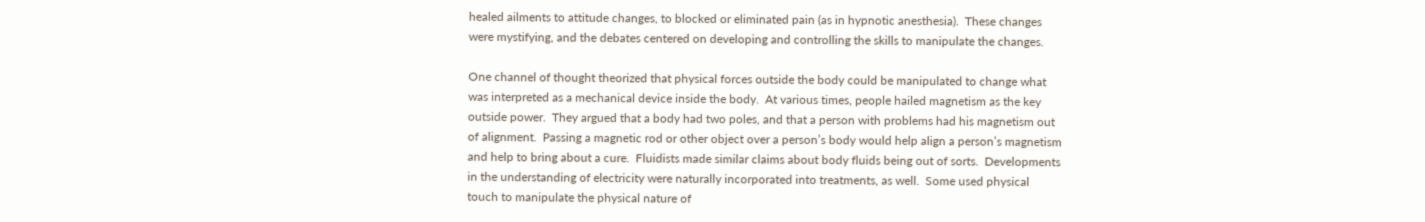healed ailments to attitude changes, to blocked or eliminated pain (as in hypnotic anesthesia).  These changes were mystifying, and the debates centered on developing and controlling the skills to manipulate the changes.

One channel of thought theorized that physical forces outside the body could be manipulated to change what was interpreted as a mechanical device inside the body.  At various times, people hailed magnetism as the key outside power.  They argued that a body had two poles, and that a person with problems had his magnetism out of alignment.  Passing a magnetic rod or other object over a person’s body would help align a person’s magnetism and help to bring about a cure.  Fluidists made similar claims about body fluids being out of sorts.  Developments in the understanding of electricity were naturally incorporated into treatments, as well.  Some used physical touch to manipulate the physical nature of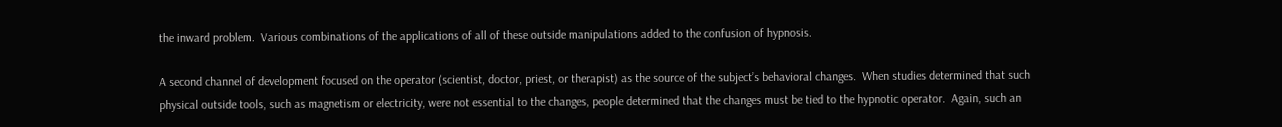the inward problem.  Various combinations of the applications of all of these outside manipulations added to the confusion of hypnosis.

A second channel of development focused on the operator (scientist, doctor, priest, or therapist) as the source of the subject’s behavioral changes.  When studies determined that such physical outside tools, such as magnetism or electricity, were not essential to the changes, people determined that the changes must be tied to the hypnotic operator.  Again, such an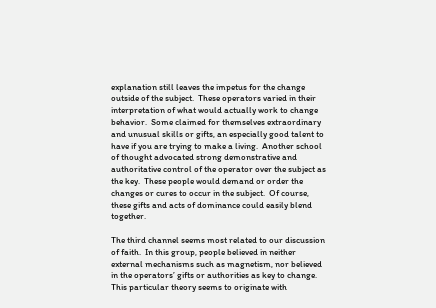explanation still leaves the impetus for the change outside of the subject.  These operators varied in their interpretation of what would actually work to change behavior.  Some claimed for themselves extraordinary and unusual skills or gifts, an especially good talent to have if you are trying to make a living.  Another school of thought advocated strong demonstrative and authoritative control of the operator over the subject as the key.  These people would demand or order the changes or cures to occur in the subject.  Of course, these gifts and acts of dominance could easily blend together.

The third channel seems most related to our discussion of faith.  In this group, people believed in neither external mechanisms such as magnetism, nor believed in the operators’ gifts or authorities as key to change.  This particular theory seems to originate with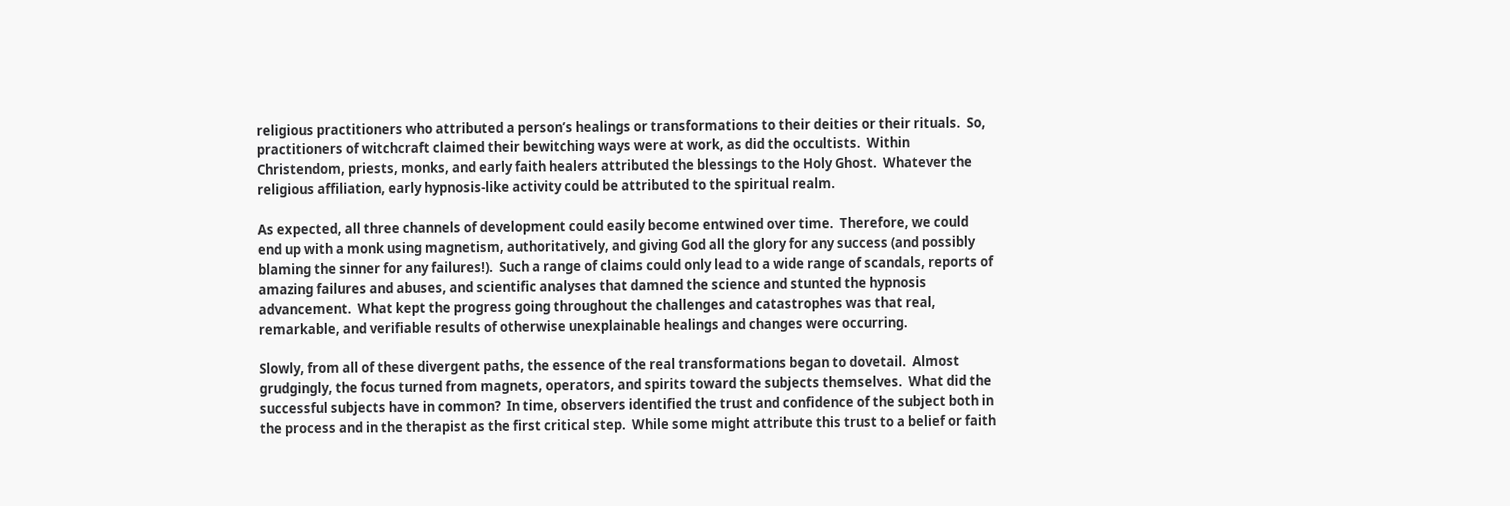religious practitioners who attributed a person’s healings or transformations to their deities or their rituals.  So, practitioners of witchcraft claimed their bewitching ways were at work, as did the occultists.  Within Christendom, priests, monks, and early faith healers attributed the blessings to the Holy Ghost.  Whatever the religious affiliation, early hypnosis-like activity could be attributed to the spiritual realm.

As expected, all three channels of development could easily become entwined over time.  Therefore, we could end up with a monk using magnetism, authoritatively, and giving God all the glory for any success (and possibly blaming the sinner for any failures!).  Such a range of claims could only lead to a wide range of scandals, reports of amazing failures and abuses, and scientific analyses that damned the science and stunted the hypnosis advancement.  What kept the progress going throughout the challenges and catastrophes was that real, remarkable, and verifiable results of otherwise unexplainable healings and changes were occurring.

Slowly, from all of these divergent paths, the essence of the real transformations began to dovetail.  Almost grudgingly, the focus turned from magnets, operators, and spirits toward the subjects themselves.  What did the successful subjects have in common?  In time, observers identified the trust and confidence of the subject both in the process and in the therapist as the first critical step.  While some might attribute this trust to a belief or faith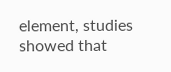element, studies showed that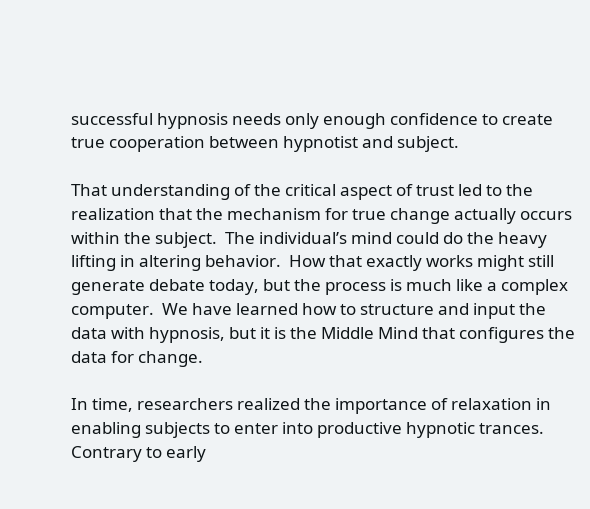successful hypnosis needs only enough confidence to create true cooperation between hypnotist and subject.

That understanding of the critical aspect of trust led to the realization that the mechanism for true change actually occurs within the subject.  The individual’s mind could do the heavy lifting in altering behavior.  How that exactly works might still generate debate today, but the process is much like a complex computer.  We have learned how to structure and input the data with hypnosis, but it is the Middle Mind that configures the data for change.

In time, researchers realized the importance of relaxation in enabling subjects to enter into productive hypnotic trances.  Contrary to early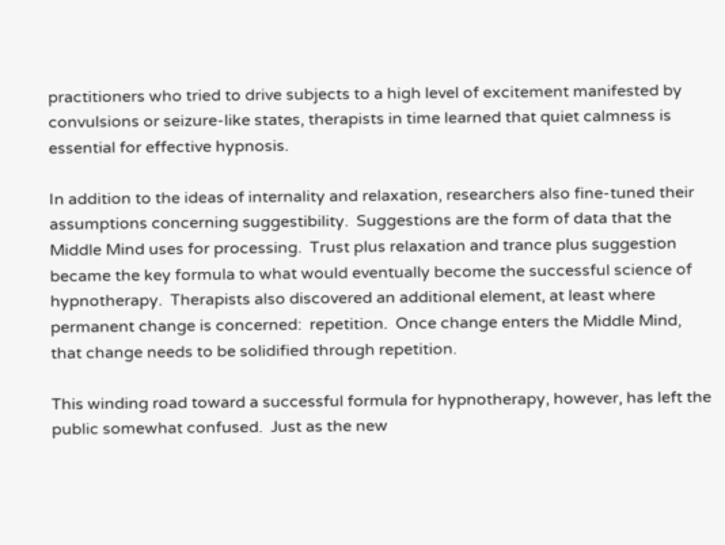practitioners who tried to drive subjects to a high level of excitement manifested by convulsions or seizure-like states, therapists in time learned that quiet calmness is essential for effective hypnosis.

In addition to the ideas of internality and relaxation, researchers also fine-tuned their assumptions concerning suggestibility.  Suggestions are the form of data that the Middle Mind uses for processing.  Trust plus relaxation and trance plus suggestion became the key formula to what would eventually become the successful science of hypnotherapy.  Therapists also discovered an additional element, at least where permanent change is concerned:  repetition.  Once change enters the Middle Mind, that change needs to be solidified through repetition.

This winding road toward a successful formula for hypnotherapy, however, has left the public somewhat confused.  Just as the new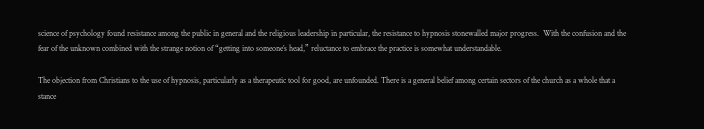science of psychology found resistance among the public in general and the religious leadership in particular, the resistance to hypnosis stonewalled major progress.  With the confusion and the fear of the unknown combined with the strange notion of “getting into someone’s head,” reluctance to embrace the practice is somewhat understandable.

The objection from Christians to the use of hypnosis, particularly as a therapeutic tool for good, are unfounded. There is a general belief among certain sectors of the church as a whole that a stance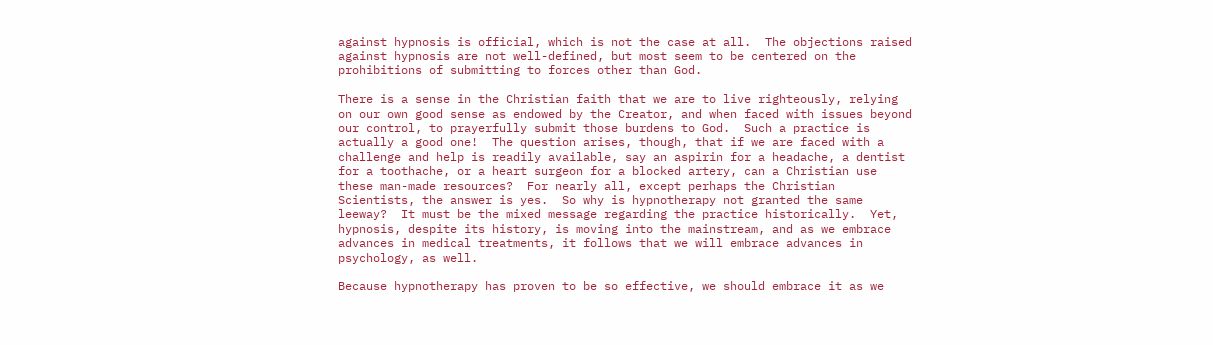against hypnosis is official, which is not the case at all.  The objections raised against hypnosis are not well-defined, but most seem to be centered on the prohibitions of submitting to forces other than God.

There is a sense in the Christian faith that we are to live righteously, relying on our own good sense as endowed by the Creator, and when faced with issues beyond our control, to prayerfully submit those burdens to God.  Such a practice is actually a good one!  The question arises, though, that if we are faced with a challenge and help is readily available, say an aspirin for a headache, a dentist for a toothache, or a heart surgeon for a blocked artery, can a Christian use these man-made resources?  For nearly all, except perhaps the Christian Scientists, the answer is yes.  So why is hypnotherapy not granted the same leeway?  It must be the mixed message regarding the practice historically.  Yet, hypnosis, despite its history, is moving into the mainstream, and as we embrace advances in medical treatments, it follows that we will embrace advances in psychology, as well.

Because hypnotherapy has proven to be so effective, we should embrace it as we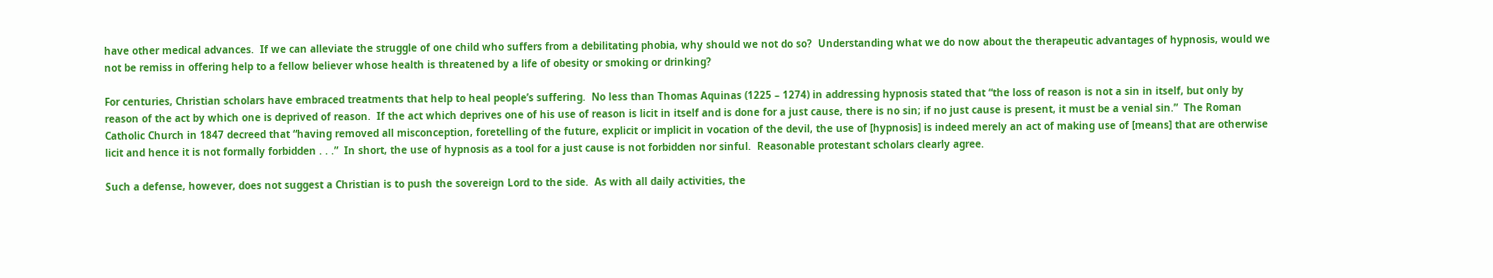have other medical advances.  If we can alleviate the struggle of one child who suffers from a debilitating phobia, why should we not do so?  Understanding what we do now about the therapeutic advantages of hypnosis, would we not be remiss in offering help to a fellow believer whose health is threatened by a life of obesity or smoking or drinking?

For centuries, Christian scholars have embraced treatments that help to heal people’s suffering.  No less than Thomas Aquinas (1225 – 1274) in addressing hypnosis stated that “the loss of reason is not a sin in itself, but only by reason of the act by which one is deprived of reason.  If the act which deprives one of his use of reason is licit in itself and is done for a just cause, there is no sin; if no just cause is present, it must be a venial sin.”  The Roman Catholic Church in 1847 decreed that “having removed all misconception, foretelling of the future, explicit or implicit in vocation of the devil, the use of [hypnosis] is indeed merely an act of making use of [means] that are otherwise licit and hence it is not formally forbidden . . .”  In short, the use of hypnosis as a tool for a just cause is not forbidden nor sinful.  Reasonable protestant scholars clearly agree.

Such a defense, however, does not suggest a Christian is to push the sovereign Lord to the side.  As with all daily activities, the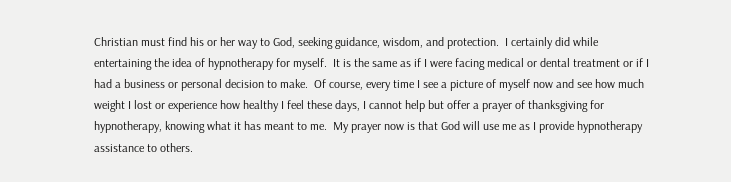Christian must find his or her way to God, seeking guidance, wisdom, and protection.  I certainly did while entertaining the idea of hypnotherapy for myself.  It is the same as if I were facing medical or dental treatment or if I had a business or personal decision to make.  Of course, every time I see a picture of myself now and see how much weight I lost or experience how healthy I feel these days, I cannot help but offer a prayer of thanksgiving for hypnotherapy, knowing what it has meant to me.  My prayer now is that God will use me as I provide hypnotherapy assistance to others.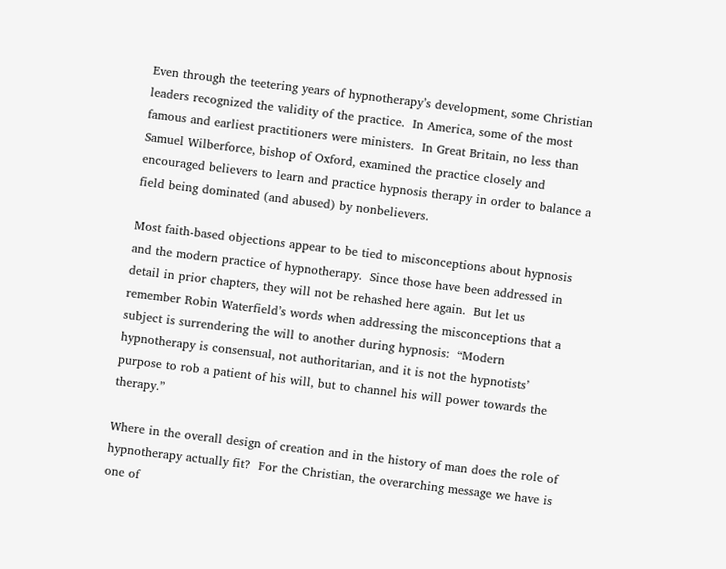Even through the teetering years of hypnotherapy’s development, some Christian leaders recognized the validity of the practice.  In America, some of the most famous and earliest practitioners were ministers.  In Great Britain, no less than Samuel Wilberforce, bishop of Oxford, examined the practice closely and encouraged believers to learn and practice hypnosis therapy in order to balance a field being dominated (and abused) by nonbelievers.

Most faith-based objections appear to be tied to misconceptions about hypnosis and the modern practice of hypnotherapy.  Since those have been addressed in detail in prior chapters, they will not be rehashed here again.  But let us remember Robin Waterfield’s words when addressing the misconceptions that a subject is surrendering the will to another during hypnosis:  “Modern hypnotherapy is consensual, not authoritarian, and it is not the hypnotists’ purpose to rob a patient of his will, but to channel his will power towards the therapy.”

Where in the overall design of creation and in the history of man does the role of hypnotherapy actually fit?  For the Christian, the overarching message we have is one of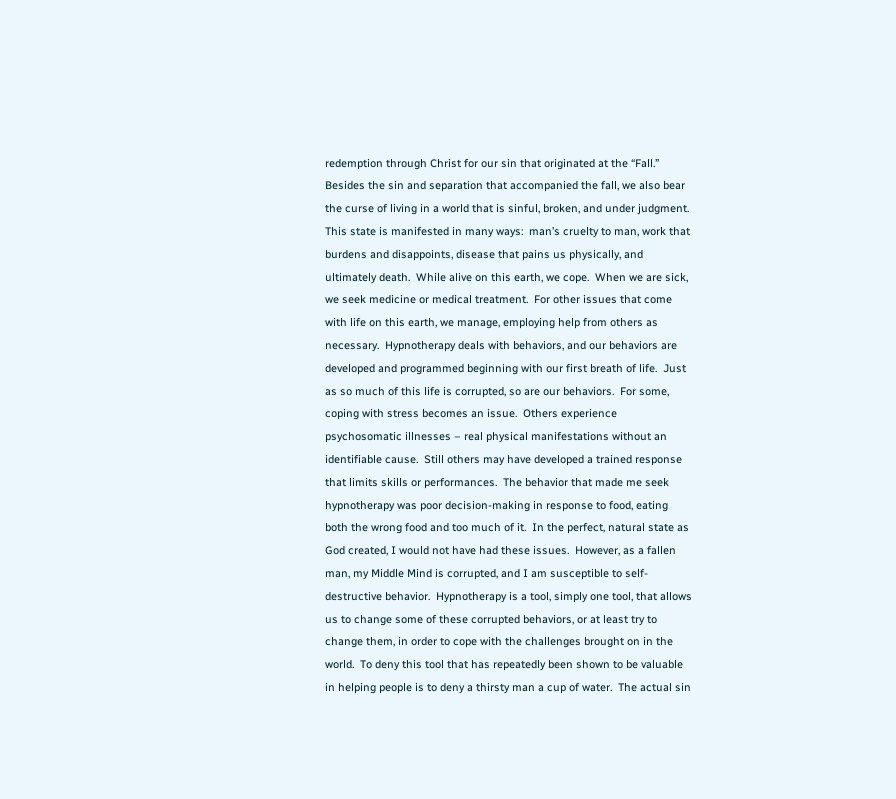redemption through Christ for our sin that originated at the “Fall.”  Besides the sin and separation that accompanied the fall, we also bear the curse of living in a world that is sinful, broken, and under judgment.  This state is manifested in many ways:  man’s cruelty to man, work that burdens and disappoints, disease that pains us physically, and ultimately death.  While alive on this earth, we cope.  When we are sick, we seek medicine or medical treatment.  For other issues that come with life on this earth, we manage, employing help from others as necessary.  Hypnotherapy deals with behaviors, and our behaviors are developed and programmed beginning with our first breath of life.  Just as so much of this life is corrupted, so are our behaviors.  For some, coping with stress becomes an issue.  Others experience psychosomatic illnesses – real physical manifestations without an identifiable cause.  Still others may have developed a trained response that limits skills or performances.  The behavior that made me seek hypnotherapy was poor decision-making in response to food, eating both the wrong food and too much of it.  In the perfect, natural state as God created, I would not have had these issues.  However, as a fallen man, my Middle Mind is corrupted, and I am susceptible to self-destructive behavior.  Hypnotherapy is a tool, simply one tool, that allows us to change some of these corrupted behaviors, or at least try to change them, in order to cope with the challenges brought on in the world.  To deny this tool that has repeatedly been shown to be valuable in helping people is to deny a thirsty man a cup of water.  The actual sin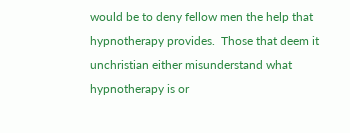would be to deny fellow men the help that hypnotherapy provides.  Those that deem it unchristian either misunderstand what hypnotherapy is or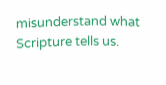misunderstand what Scripture tells us.